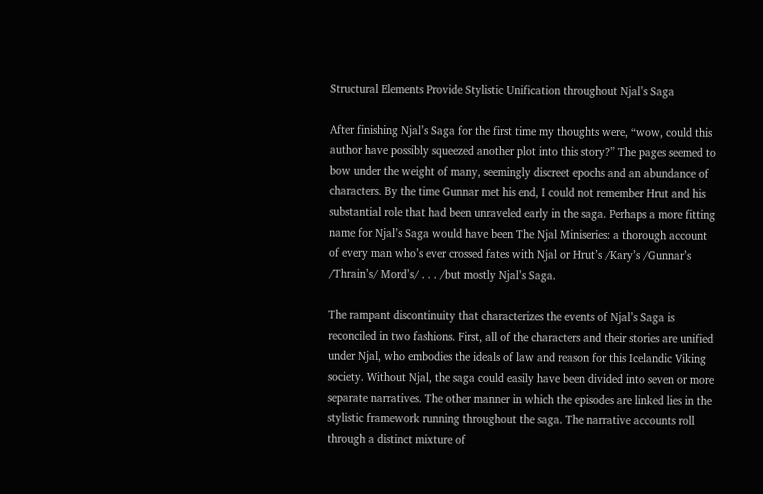Structural Elements Provide Stylistic Unification throughout Njal’s Saga

After finishing Njal’s Saga for the first time my thoughts were, “wow, could this author have possibly squeezed another plot into this story?” The pages seemed to bow under the weight of many, seemingly discreet epochs and an abundance of characters. By the time Gunnar met his end, I could not remember Hrut and his substantial role that had been unraveled early in the saga. Perhaps a more fitting name for Njal’s Saga would have been The Njal Miniseries: a thorough account of every man who’s ever crossed fates with Njal or Hrut’s /Kary’s /Gunnar’s /Thrain’s/ Mord’s/ . . . /but mostly Njal’s Saga.

The rampant discontinuity that characterizes the events of Njal’s Saga is reconciled in two fashions. First, all of the characters and their stories are unified under Njal, who embodies the ideals of law and reason for this Icelandic Viking society. Without Njal, the saga could easily have been divided into seven or more separate narratives. The other manner in which the episodes are linked lies in the stylistic framework running throughout the saga. The narrative accounts roll through a distinct mixture of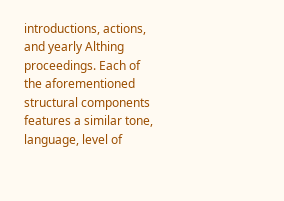introductions, actions, and yearly Althing proceedings. Each of the aforementioned structural components features a similar tone, language, level of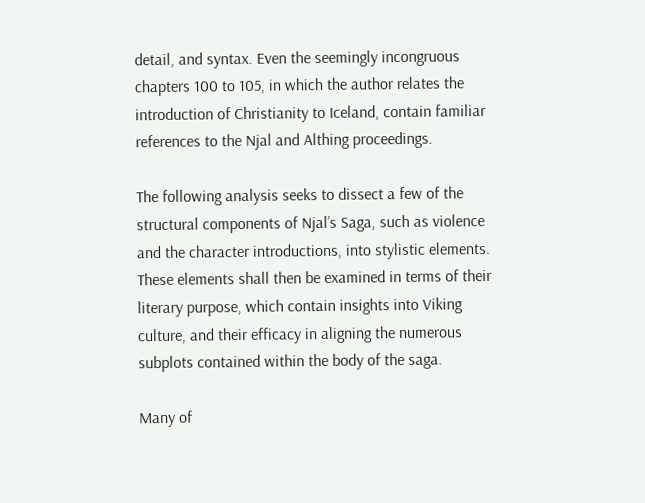detail, and syntax. Even the seemingly incongruous chapters 100 to 105, in which the author relates the introduction of Christianity to Iceland, contain familiar references to the Njal and Althing proceedings.

The following analysis seeks to dissect a few of the structural components of Njal’s Saga, such as violence and the character introductions, into stylistic elements. These elements shall then be examined in terms of their literary purpose, which contain insights into Viking culture, and their efficacy in aligning the numerous subplots contained within the body of the saga.

Many of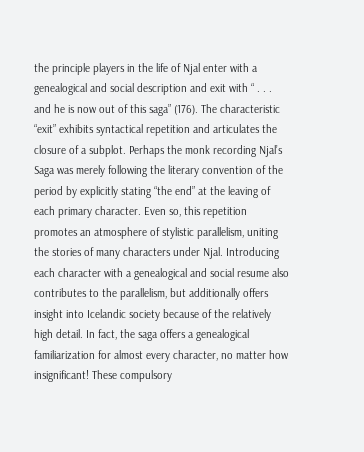the principle players in the life of Njal enter with a genealogical and social description and exit with “ . . . and he is now out of this saga” (176). The characteristic “exit” exhibits syntactical repetition and articulates the closure of a subplot. Perhaps the monk recording Njal’s Saga was merely following the literary convention of the period by explicitly stating “the end” at the leaving of each primary character. Even so, this repetition promotes an atmosphere of stylistic parallelism, uniting the stories of many characters under Njal. Introducing each character with a genealogical and social resume also contributes to the parallelism, but additionally offers insight into Icelandic society because of the relatively high detail. In fact, the saga offers a genealogical familiarization for almost every character, no matter how insignificant! These compulsory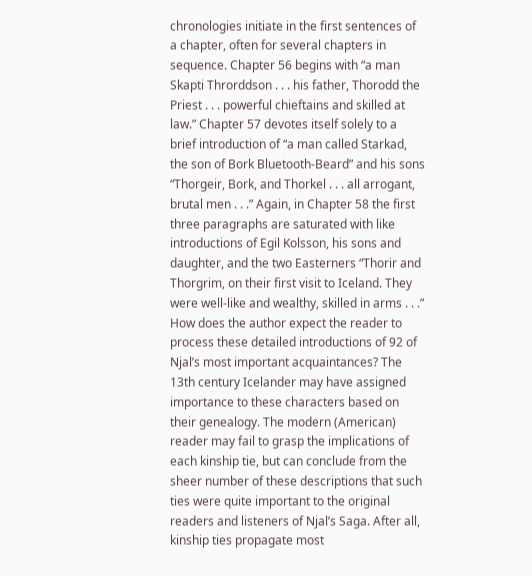chronologies initiate in the first sentences of a chapter, often for several chapters in sequence. Chapter 56 begins with “a man Skapti Throrddson . . . his father, Thorodd the Priest . . . powerful chieftains and skilled at law.” Chapter 57 devotes itself solely to a brief introduction of “a man called Starkad, the son of Bork Bluetooth-Beard” and his sons “Thorgeir, Bork, and Thorkel . . . all arrogant, brutal men . . .” Again, in Chapter 58 the first three paragraphs are saturated with like introductions of Egil Kolsson, his sons and daughter, and the two Easterners “Thorir and Thorgrim, on their first visit to Iceland. They were well-like and wealthy, skilled in arms . . .” How does the author expect the reader to process these detailed introductions of 92 of Njal’s most important acquaintances? The 13th century Icelander may have assigned importance to these characters based on their genealogy. The modern (American) reader may fail to grasp the implications of each kinship tie, but can conclude from the sheer number of these descriptions that such ties were quite important to the original readers and listeners of Njal’s Saga. After all, kinship ties propagate most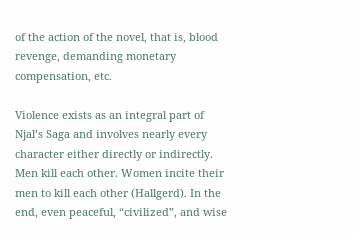of the action of the novel, that is, blood revenge, demanding monetary compensation, etc.

Violence exists as an integral part of Njal’s Saga and involves nearly every character either directly or indirectly. Men kill each other. Women incite their men to kill each other (Hallgerd). In the end, even peaceful, “civilized”, and wise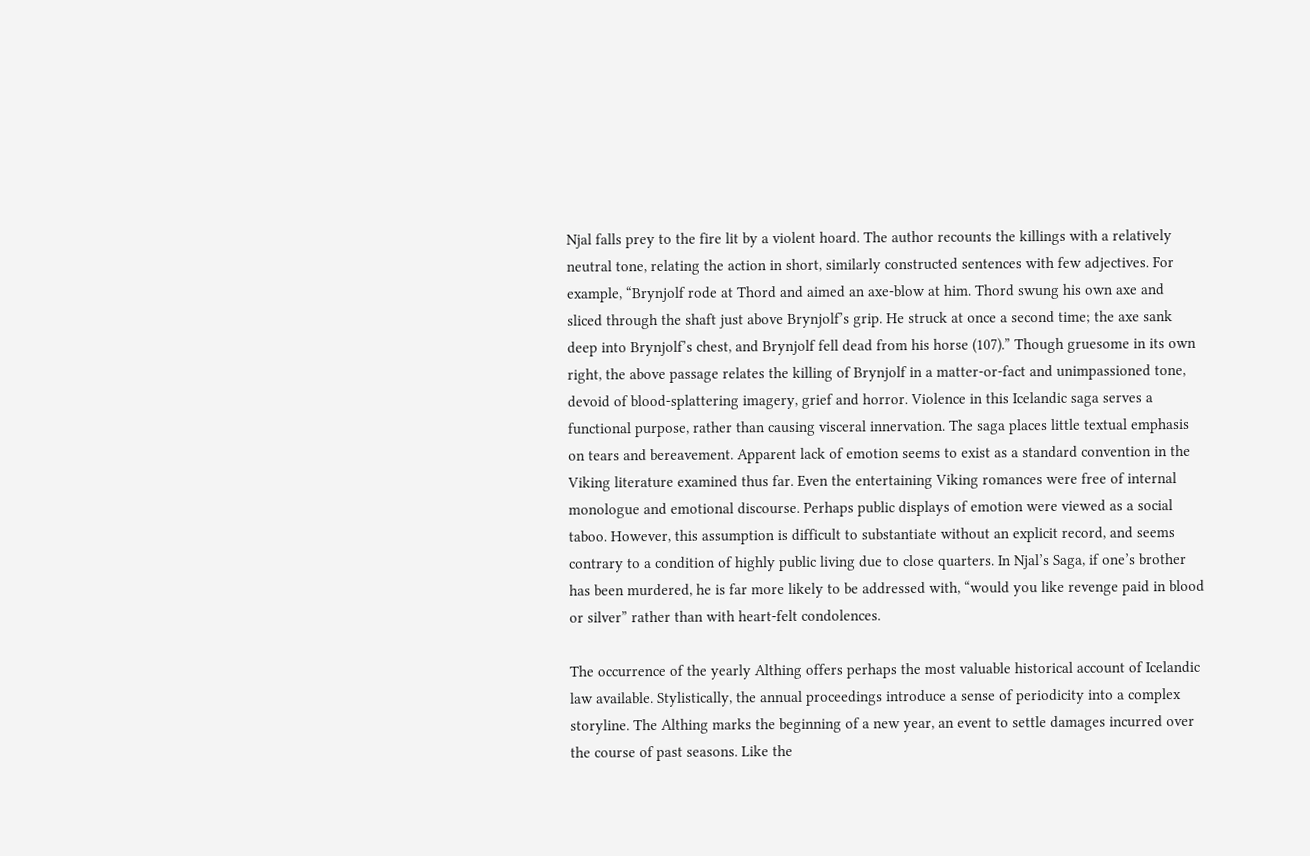Njal falls prey to the fire lit by a violent hoard. The author recounts the killings with a relatively neutral tone, relating the action in short, similarly constructed sentences with few adjectives. For example, “Brynjolf rode at Thord and aimed an axe-blow at him. Thord swung his own axe and sliced through the shaft just above Brynjolf’s grip. He struck at once a second time; the axe sank deep into Brynjolf’s chest, and Brynjolf fell dead from his horse (107).” Though gruesome in its own right, the above passage relates the killing of Brynjolf in a matter-or-fact and unimpassioned tone, devoid of blood-splattering imagery, grief and horror. Violence in this Icelandic saga serves a functional purpose, rather than causing visceral innervation. The saga places little textual emphasis on tears and bereavement. Apparent lack of emotion seems to exist as a standard convention in the Viking literature examined thus far. Even the entertaining Viking romances were free of internal monologue and emotional discourse. Perhaps public displays of emotion were viewed as a social taboo. However, this assumption is difficult to substantiate without an explicit record, and seems contrary to a condition of highly public living due to close quarters. In Njal’s Saga, if one’s brother has been murdered, he is far more likely to be addressed with, “would you like revenge paid in blood or silver” rather than with heart-felt condolences.

The occurrence of the yearly Althing offers perhaps the most valuable historical account of Icelandic law available. Stylistically, the annual proceedings introduce a sense of periodicity into a complex storyline. The Althing marks the beginning of a new year, an event to settle damages incurred over the course of past seasons. Like the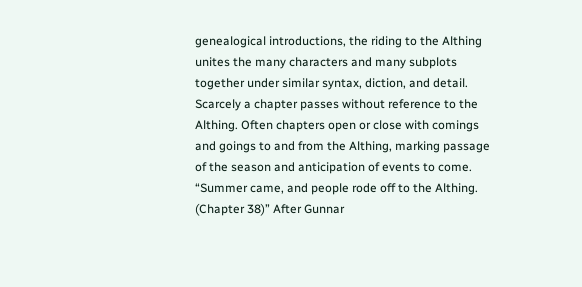genealogical introductions, the riding to the Althing unites the many characters and many subplots together under similar syntax, diction, and detail. Scarcely a chapter passes without reference to the Althing. Often chapters open or close with comings and goings to and from the Althing, marking passage of the season and anticipation of events to come. “Summer came, and people rode off to the Althing. (Chapter 38)” After Gunnar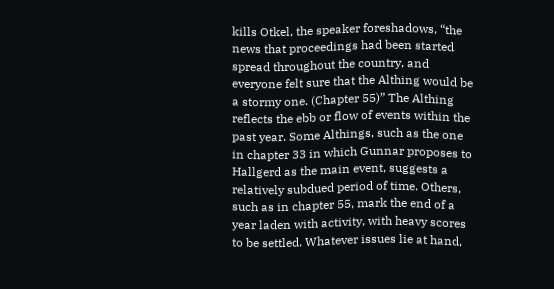kills Otkel, the speaker foreshadows, “the news that proceedings had been started spread throughout the country, and everyone felt sure that the Althing would be a stormy one. (Chapter 55)” The Althing reflects the ebb or flow of events within the past year. Some Althings, such as the one in chapter 33 in which Gunnar proposes to Hallgerd as the main event, suggests a relatively subdued period of time. Others, such as in chapter 55, mark the end of a year laden with activity, with heavy scores to be settled. Whatever issues lie at hand,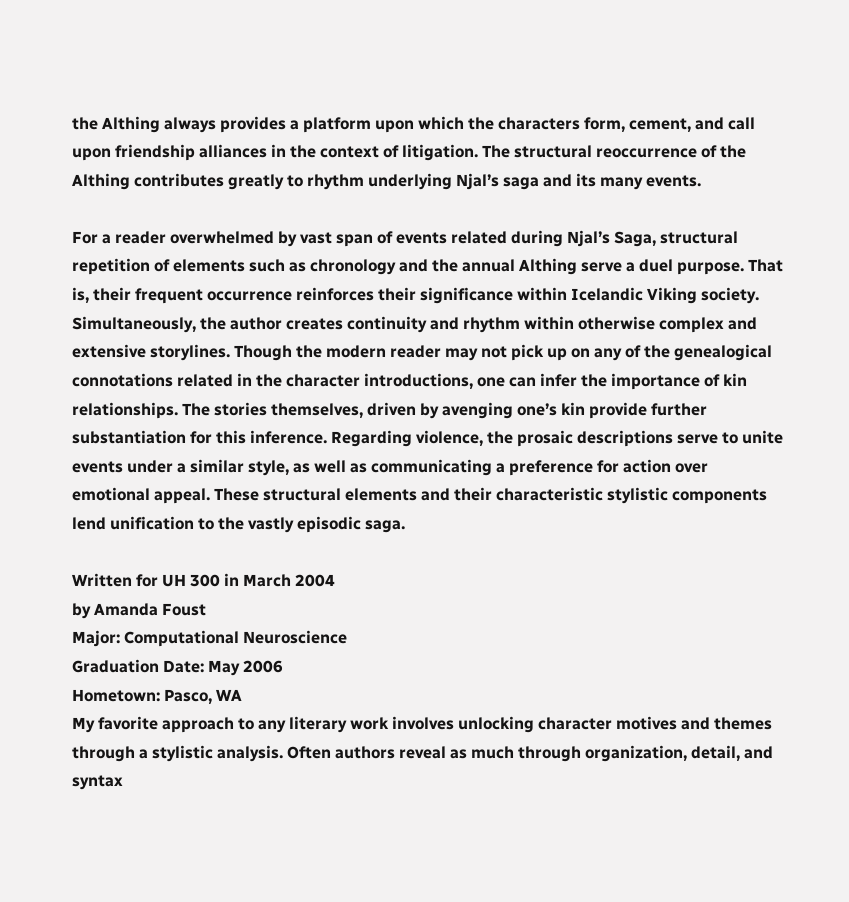the Althing always provides a platform upon which the characters form, cement, and call upon friendship alliances in the context of litigation. The structural reoccurrence of the Althing contributes greatly to rhythm underlying Njal’s saga and its many events.

For a reader overwhelmed by vast span of events related during Njal’s Saga, structural repetition of elements such as chronology and the annual Althing serve a duel purpose. That is, their frequent occurrence reinforces their significance within Icelandic Viking society. Simultaneously, the author creates continuity and rhythm within otherwise complex and extensive storylines. Though the modern reader may not pick up on any of the genealogical connotations related in the character introductions, one can infer the importance of kin relationships. The stories themselves, driven by avenging one’s kin provide further substantiation for this inference. Regarding violence, the prosaic descriptions serve to unite events under a similar style, as well as communicating a preference for action over emotional appeal. These structural elements and their characteristic stylistic components lend unification to the vastly episodic saga.

Written for UH 300 in March 2004
by Amanda Foust
Major: Computational Neuroscience
Graduation Date: May 2006
Hometown: Pasco, WA
My favorite approach to any literary work involves unlocking character motives and themes through a stylistic analysis. Often authors reveal as much through organization, detail, and syntax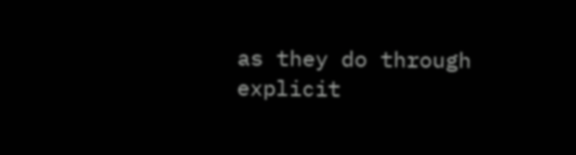as they do through explicit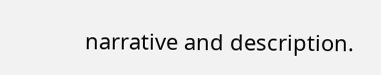narrative and description.